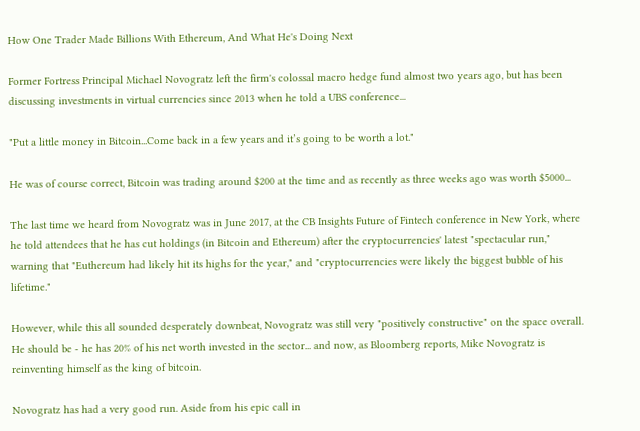How One Trader Made Billions With Ethereum, And What He's Doing Next

Former Fortress Principal Michael Novogratz left the firm's colossal macro hedge fund almost two years ago, but has been discussing investments in virtual currencies since 2013 when he told a UBS conference...

"Put a little money in Bitcoin...Come back in a few years and it’s going to be worth a lot."

He was of course correct, Bitcoin was trading around $200 at the time and as recently as three weeks ago was worth $5000...

The last time we heard from Novogratz was in June 2017, at the CB Insights Future of Fintech conference in New York, where he told attendees that he has cut holdings (in Bitcoin and Ethereum) after the cryptocurrencies' latest "spectacular run," warning that "Euthereum had likely hit its highs for the year," and "cryptocurrencies were likely the biggest bubble of his lifetime."

However, while this all sounded desperately downbeat, Novogratz was still very "positively constructive" on the space overall. He should be - he has 20% of his net worth invested in the sector... and now, as Bloomberg reports, Mike Novogratz is reinventing himself as the king of bitcoin.

Novogratz has had a very good run. Aside from his epic call in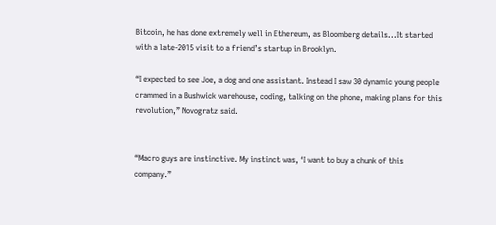Bitcoin, he has done extremely well in Ethereum, as Bloomberg details...It started with a late-2015 visit to a friend’s startup in Brooklyn.

“I expected to see Joe, a dog and one assistant. Instead I saw 30 dynamic young people crammed in a Bushwick warehouse, coding, talking on the phone, making plans for this revolution,” Novogratz said.


“Macro guys are instinctive. My instinct was, ‘I want to buy a chunk of this company.”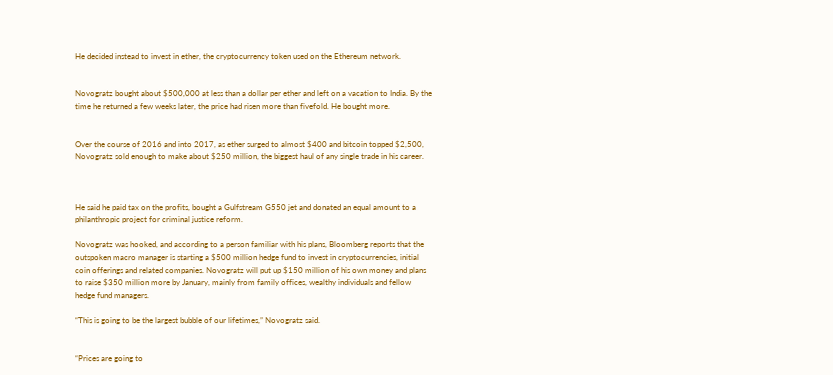He decided instead to invest in ether, the cryptocurrency token used on the Ethereum network.


Novogratz bought about $500,000 at less than a dollar per ether and left on a vacation to India. By the time he returned a few weeks later, the price had risen more than fivefold. He bought more.


Over the course of 2016 and into 2017, as ether surged to almost $400 and bitcoin topped $2,500, Novogratz sold enough to make about $250 million, the biggest haul of any single trade in his career.



He said he paid tax on the profits, bought a Gulfstream G550 jet and donated an equal amount to a philanthropic project for criminal justice reform.

Novogratz was hooked, and according to a person familiar with his plans, Bloomberg reports that the outspoken macro manager is starting a $500 million hedge fund to invest in cryptocurrencies, initial coin offerings and related companies. Novogratz will put up $150 million of his own money and plans to raise $350 million more by January, mainly from family offices, wealthy individuals and fellow hedge fund managers.

“This is going to be the largest bubble of our lifetimes,” Novogratz said.


“Prices are going to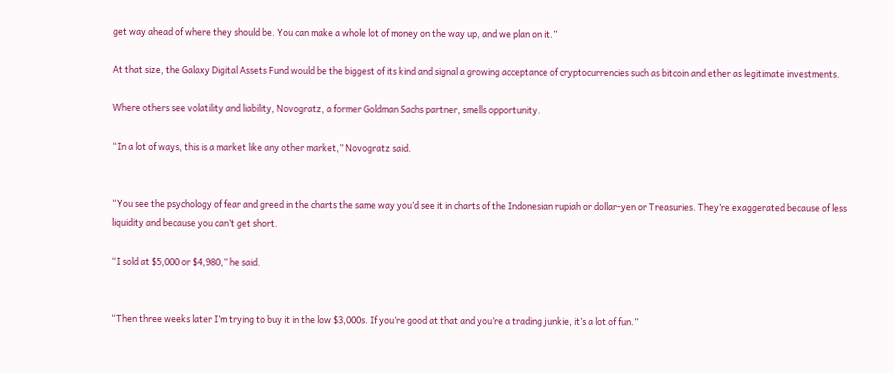get way ahead of where they should be. You can make a whole lot of money on the way up, and we plan on it.”

At that size, the Galaxy Digital Assets Fund would be the biggest of its kind and signal a growing acceptance of cryptocurrencies such as bitcoin and ether as legitimate investments.

Where others see volatility and liability, Novogratz, a former Goldman Sachs partner, smells opportunity.

“In a lot of ways, this is a market like any other market,” Novogratz said.


“You see the psychology of fear and greed in the charts the same way you’d see it in charts of the Indonesian rupiah or dollar-yen or Treasuries. They’re exaggerated because of less liquidity and because you can’t get short.

“I sold at $5,000 or $4,980,” he said.


“Then three weeks later I’m trying to buy it in the low $3,000s. If you’re good at that and you’re a trading junkie, it’s a lot of fun.”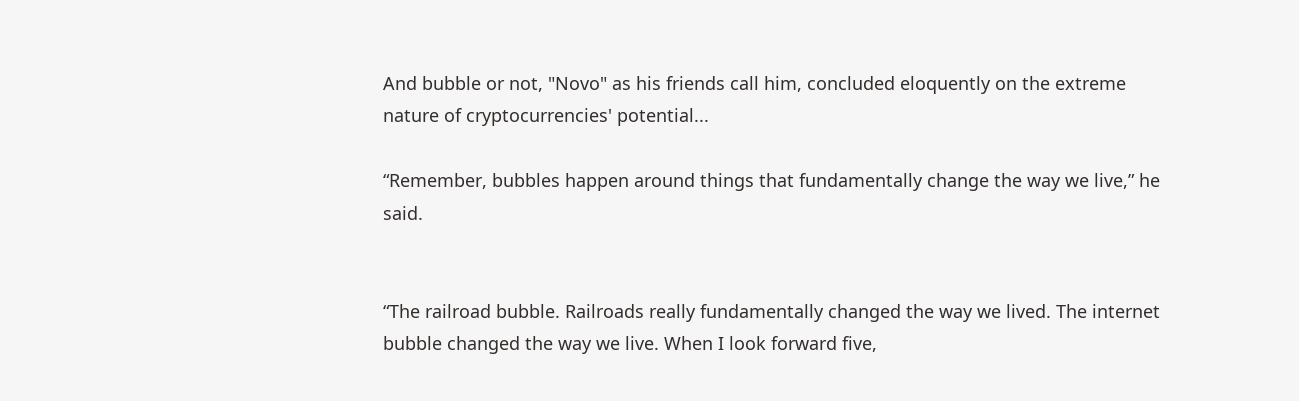And bubble or not, "Novo" as his friends call him, concluded eloquently on the extreme nature of cryptocurrencies' potential...

“Remember, bubbles happen around things that fundamentally change the way we live,” he said.


“The railroad bubble. Railroads really fundamentally changed the way we lived. The internet bubble changed the way we live. When I look forward five,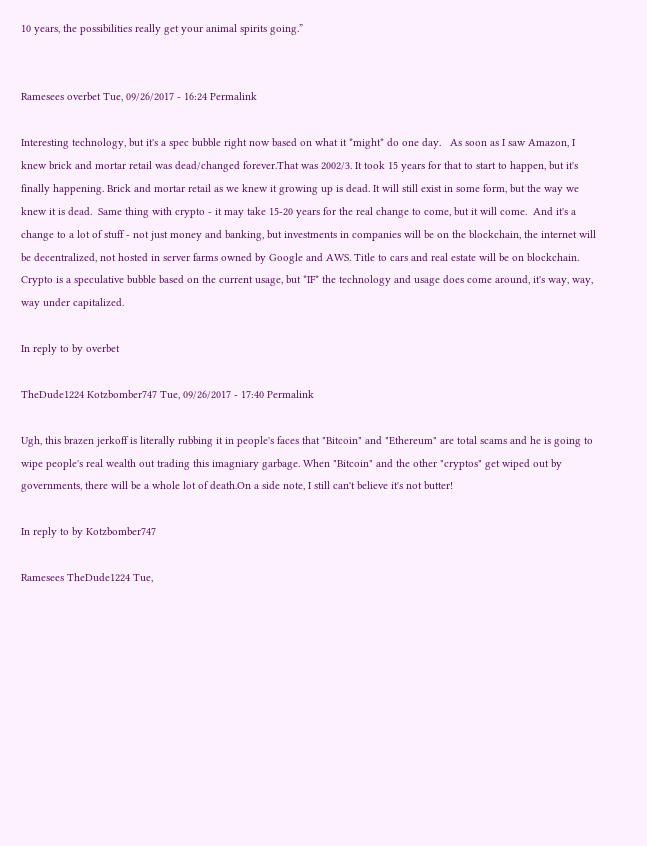10 years, the possibilities really get your animal spirits going.”


Ramesees overbet Tue, 09/26/2017 - 16:24 Permalink

Interesting technology, but it's a spec bubble right now based on what it *might* do one day.   As soon as I saw Amazon, I knew brick and mortar retail was dead/changed forever.That was 2002/3. It took 15 years for that to start to happen, but it's finally happening. Brick and mortar retail as we knew it growing up is dead. It will still exist in some form, but the way we knew it is dead.  Same thing with crypto - it may take 15-20 years for the real change to come, but it will come.  And it's a change to a lot of stuff - not just money and banking, but investments in companies will be on the blockchain, the internet will be decentralized, not hosted in server farms owned by Google and AWS. Title to cars and real estate will be on blockchain. Crypto is a speculative bubble based on the current usage, but *IF* the technology and usage does come around, it's way, way, way under capitalized.

In reply to by overbet

TheDude1224 Kotzbomber747 Tue, 09/26/2017 - 17:40 Permalink

Ugh, this brazen jerkoff is literally rubbing it in people's faces that "Bitcoin" and "Ethereum" are total scams and he is going to wipe people's real wealth out trading this imagniary garbage. When "Bitcoin" and the other "cryptos" get wiped out by governments, there will be a whole lot of death.On a side note, I still can't believe it's not butter!

In reply to by Kotzbomber747

Ramesees TheDude1224 Tue,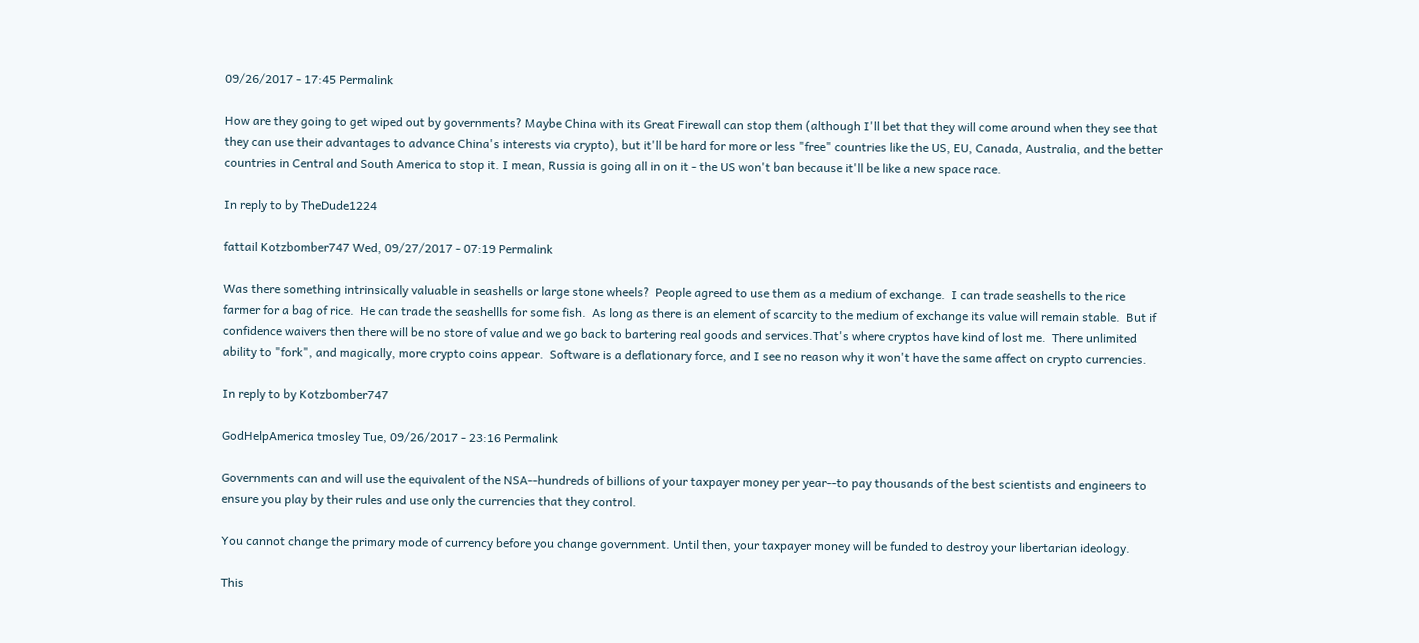09/26/2017 - 17:45 Permalink

How are they going to get wiped out by governments? Maybe China with its Great Firewall can stop them (although I'll bet that they will come around when they see that they can use their advantages to advance China's interests via crypto), but it'll be hard for more or less "free" countries like the US, EU, Canada, Australia, and the better countries in Central and South America to stop it. I mean, Russia is going all in on it - the US won't ban because it'll be like a new space race.

In reply to by TheDude1224

fattail Kotzbomber747 Wed, 09/27/2017 - 07:19 Permalink

Was there something intrinsically valuable in seashells or large stone wheels?  People agreed to use them as a medium of exchange.  I can trade seashells to the rice farmer for a bag of rice.  He can trade the seashellls for some fish.  As long as there is an element of scarcity to the medium of exchange its value will remain stable.  But if confidence waivers then there will be no store of value and we go back to bartering real goods and services.That's where cryptos have kind of lost me.  There unlimited ability to "fork", and magically, more crypto coins appear.  Software is a deflationary force, and I see no reason why it won't have the same affect on crypto currencies.

In reply to by Kotzbomber747

GodHelpAmerica tmosley Tue, 09/26/2017 - 23:16 Permalink

Governments can and will use the equivalent of the NSA--hundreds of billions of your taxpayer money per year--to pay thousands of the best scientists and engineers to ensure you play by their rules and use only the currencies that they control.

You cannot change the primary mode of currency before you change government. Until then, your taxpayer money will be funded to destroy your libertarian ideology.

This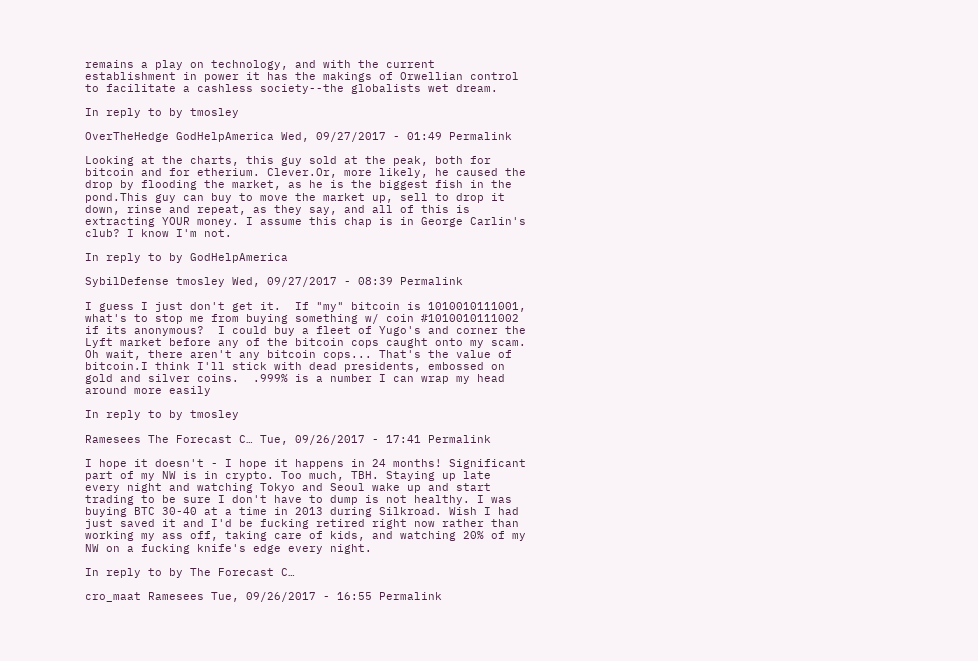remains a play on technology, and with the current establishment in power it has the makings of Orwellian control to facilitate a cashless society--the globalists wet dream.

In reply to by tmosley

OverTheHedge GodHelpAmerica Wed, 09/27/2017 - 01:49 Permalink

Looking at the charts, this guy sold at the peak, both for bitcoin and for etherium. Clever.Or, more likely, he caused the drop by flooding the market, as he is the biggest fish in the pond.This guy can buy to move the market up, sell to drop it down, rinse and repeat, as they say, and all of this is extracting YOUR money. I assume this chap is in George Carlin's club? I know I'm not.

In reply to by GodHelpAmerica

SybilDefense tmosley Wed, 09/27/2017 - 08:39 Permalink

I guess I just don't get it.  If "my" bitcoin is 1010010111001, what's to stop me from buying something w/ coin #1010010111002 if its anonymous?  I could buy a fleet of Yugo's and corner the Lyft market before any of the bitcoin cops caught onto my scam.  Oh wait, there aren't any bitcoin cops... That's the value of bitcoin.I think I'll stick with dead presidents, embossed on gold and silver coins.  .999% is a number I can wrap my head around more easily

In reply to by tmosley

Ramesees The Forecast C… Tue, 09/26/2017 - 17:41 Permalink

I hope it doesn't - I hope it happens in 24 months! Significant part of my NW is in crypto. Too much, TBH. Staying up late every night and watching Tokyo and Seoul wake up and start trading to be sure I don't have to dump is not healthy. I was buying BTC 30-40 at a time in 2013 during Silkroad. Wish I had just saved it and I'd be fucking retired right now rather than working my ass off, taking care of kids, and watching 20% of my NW on a fucking knife's edge every night.

In reply to by The Forecast C…

cro_maat Ramesees Tue, 09/26/2017 - 16:55 Permalink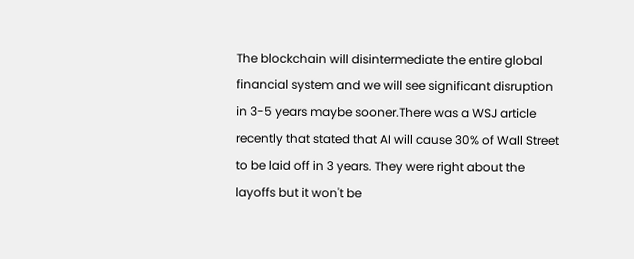The blockchain will disintermediate the entire global financial system and we will see significant disruption in 3-5 years maybe sooner.There was a WSJ article recently that stated that AI will cause 30% of Wall Street to be laid off in 3 years. They were right about the layoffs but it won't be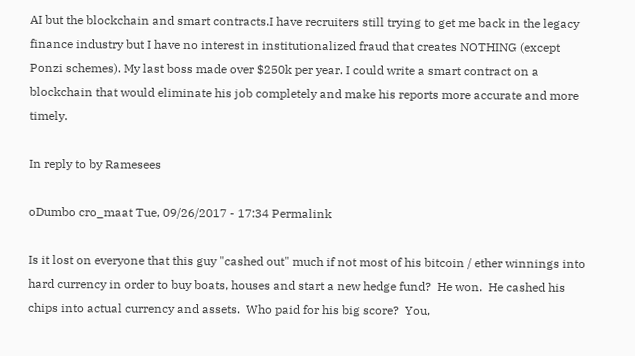AI but the blockchain and smart contracts.I have recruiters still trying to get me back in the legacy finance industry but I have no interest in institutionalized fraud that creates NOTHING (except Ponzi schemes). My last boss made over $250k per year. I could write a smart contract on a blockchain that would eliminate his job completely and make his reports more accurate and more timely.

In reply to by Ramesees

oDumbo cro_maat Tue, 09/26/2017 - 17:34 Permalink

Is it lost on everyone that this guy "cashed out" much if not most of his bitcoin / ether winnings into hard currency in order to buy boats, houses and start a new hedge fund?  He won.  He cashed his chips into actual currency and assets.  Who paid for his big score?  You,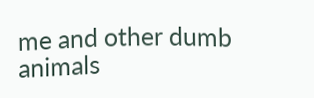me and other dumb animals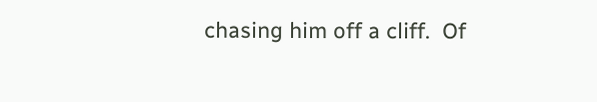chasing him off a cliff.  Of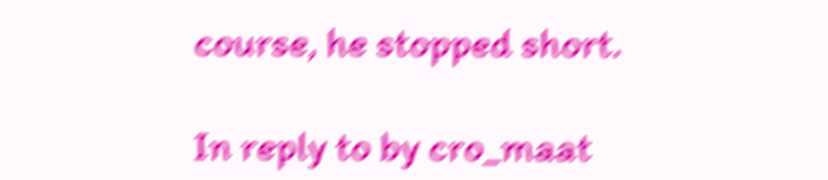course, he stopped short.

In reply to by cro_maat